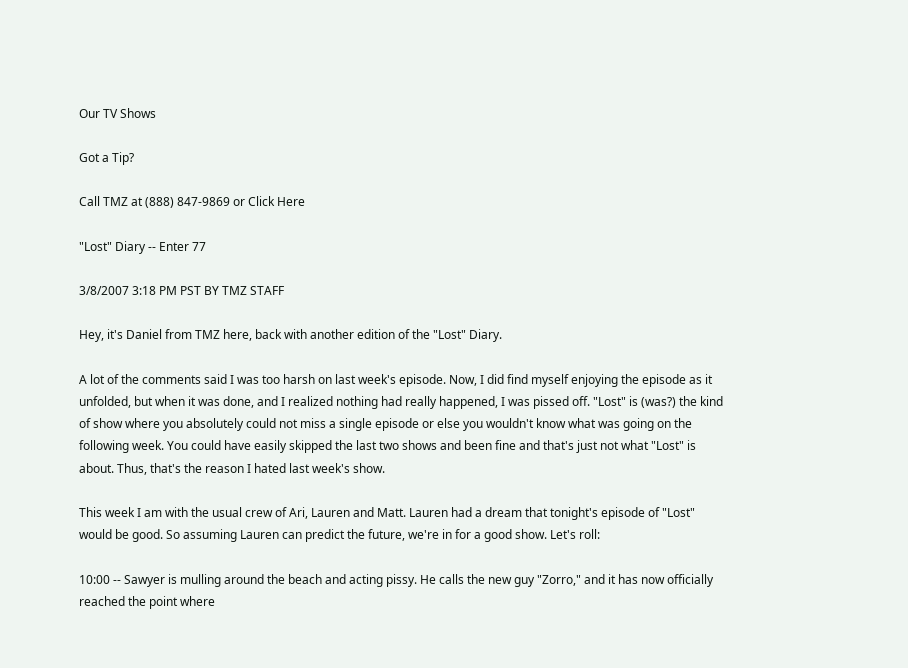Our TV Shows

Got a Tip?

Call TMZ at (888) 847-9869 or Click Here

"Lost" Diary -- Enter 77

3/8/2007 3:18 PM PST BY TMZ STAFF

Hey, it's Daniel from TMZ here, back with another edition of the "Lost" Diary.

A lot of the comments said I was too harsh on last week's episode. Now, I did find myself enjoying the episode as it unfolded, but when it was done, and I realized nothing had really happened, I was pissed off. "Lost" is (was?) the kind of show where you absolutely could not miss a single episode or else you wouldn't know what was going on the following week. You could have easily skipped the last two shows and been fine and that's just not what "Lost" is about. Thus, that's the reason I hated last week's show.

This week I am with the usual crew of Ari, Lauren and Matt. Lauren had a dream that tonight's episode of "Lost" would be good. So assuming Lauren can predict the future, we're in for a good show. Let's roll:

10:00 -- Sawyer is mulling around the beach and acting pissy. He calls the new guy "Zorro," and it has now officially reached the point where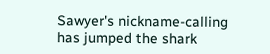Sawyer's nickname-calling has jumped the shark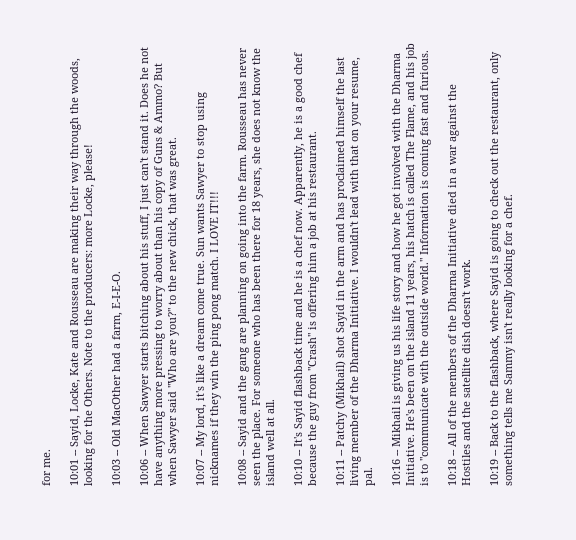for me.

10:01 -- Sayid, Locke, Kate and Rousseau are making their way through the woods, looking for the Others. Note to the producers: more Locke, please!

10:03 -- Old MacOther had a farm, E-I-E-O.

10:06 -- When Sawyer starts bitching about his stuff, I just can't stand it. Does he not have anything more pressing to worry about than his copy of Guns & Ammo? But when Sawyer said "Who are you?" to the new chick, that was great.

10:07 -- My lord, it's like a dream come true. Sun wants Sawyer to stop using nicknames if they win the ping pong match. I LOVE IT!!!

10:08 -- Sayid and the gang are planning on going into the farm. Rousseau has never seen the place. For someone who has been there for 18 years, she does not know the island well at all.

10:10 -- It's Sayid flashback time and he is a chef now. Apparently, he is a good chef because the guy from "Crash" is offering him a job at his restaurant.

10:11 -- Patchy (Mikhail) shot Sayid in the arm and has proclaimed himself the last living member of the Dharma Initiative. I wouldn't lead with that on your resume, pal.

10:16 -- Mikhail is giving us his life story and how he got involved with the Dharma Initiative. He's been on the island 11 years, his hatch is called The Flame, and his job is to "communicate with the outside world." Information is coming fast and furious.

10:18 -- All of the members of the Dharma Initiative died in a war against the Hostiles and the satellite dish doesn't work.

10:19 -- Back to the flashback, where Sayid is going to check out the restaurant, only something tells me Sammy isn't really looking for a chef.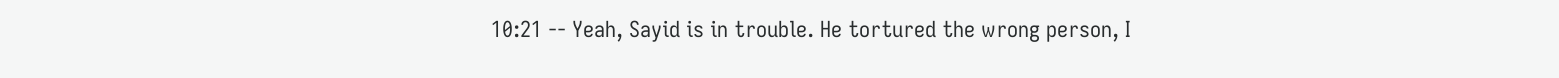10:21 -- Yeah, Sayid is in trouble. He tortured the wrong person, I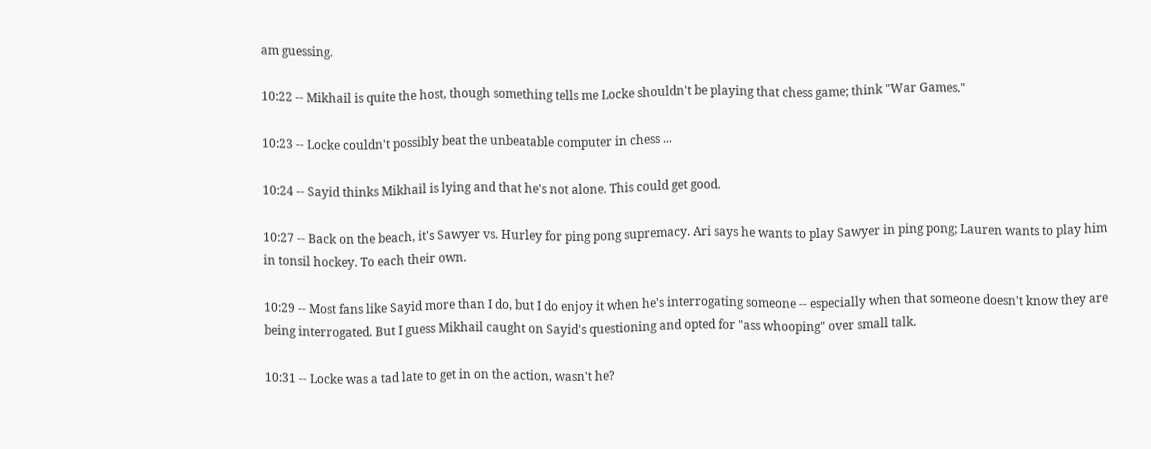am guessing.

10:22 -- Mikhail is quite the host, though something tells me Locke shouldn't be playing that chess game; think "War Games."

10:23 -- Locke couldn't possibly beat the unbeatable computer in chess ...

10:24 -- Sayid thinks Mikhail is lying and that he's not alone. This could get good.

10:27 -- Back on the beach, it's Sawyer vs. Hurley for ping pong supremacy. Ari says he wants to play Sawyer in ping pong; Lauren wants to play him in tonsil hockey. To each their own.

10:29 -- Most fans like Sayid more than I do, but I do enjoy it when he's interrogating someone -- especially when that someone doesn't know they are being interrogated. But I guess Mikhail caught on Sayid's questioning and opted for "ass whooping" over small talk.

10:31 -- Locke was a tad late to get in on the action, wasn't he?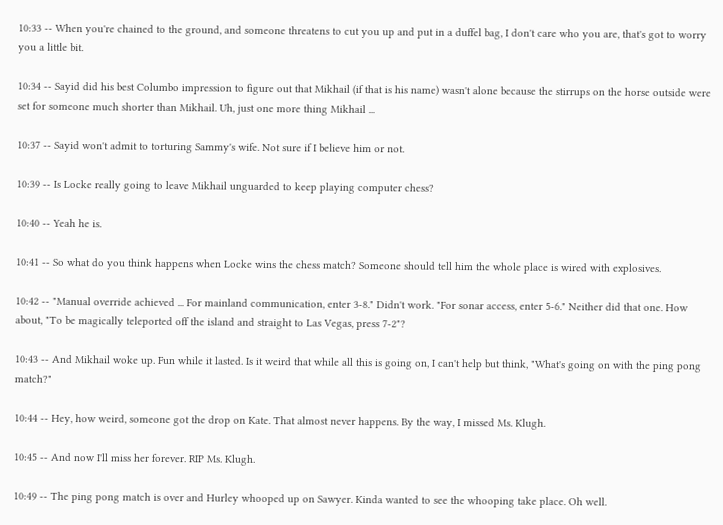10:33 -- When you're chained to the ground, and someone threatens to cut you up and put in a duffel bag, I don't care who you are, that's got to worry you a little bit.

10:34 -- Sayid did his best Columbo impression to figure out that Mikhail (if that is his name) wasn't alone because the stirrups on the horse outside were set for someone much shorter than Mikhail. Uh, just one more thing Mikhail ...

10:37 -- Sayid won't admit to torturing Sammy's wife. Not sure if I believe him or not.

10:39 -- Is Locke really going to leave Mikhail unguarded to keep playing computer chess?

10:40 -- Yeah he is.

10:41 -- So what do you think happens when Locke wins the chess match? Someone should tell him the whole place is wired with explosives.

10:42 -- "Manual override achieved ... For mainland communication, enter 3-8." Didn't work. "For sonar access, enter 5-6." Neither did that one. How about, "To be magically teleported off the island and straight to Las Vegas, press 7-2"?

10:43 -- And Mikhail woke up. Fun while it lasted. Is it weird that while all this is going on, I can't help but think, "What's going on with the ping pong match?"

10:44 -- Hey, how weird, someone got the drop on Kate. That almost never happens. By the way, I missed Ms. Klugh.

10:45 -- And now I'll miss her forever. RIP Ms. Klugh.

10:49 -- The ping pong match is over and Hurley whooped up on Sawyer. Kinda wanted to see the whooping take place. Oh well.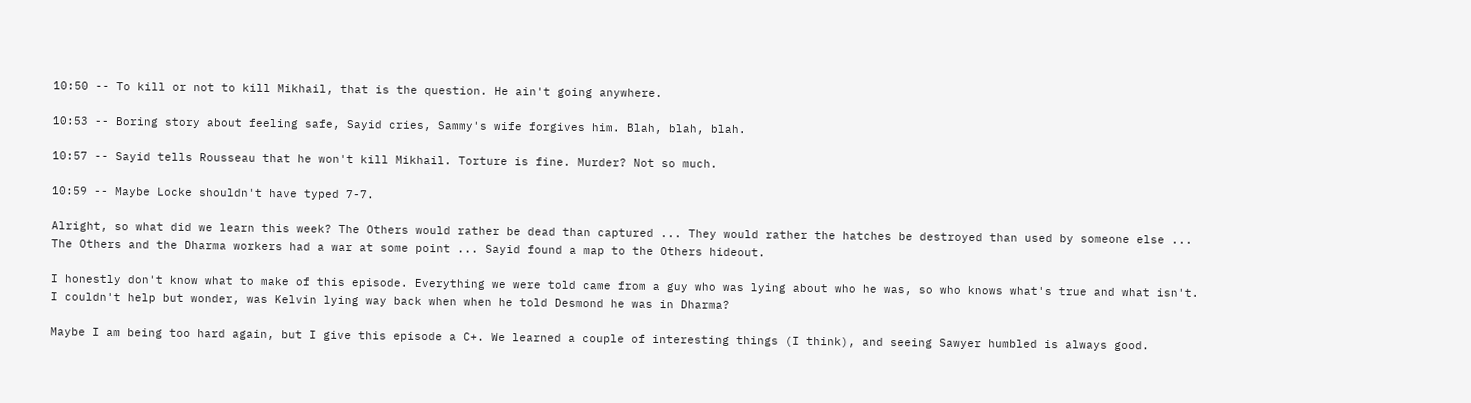10:50 -- To kill or not to kill Mikhail, that is the question. He ain't going anywhere.

10:53 -- Boring story about feeling safe, Sayid cries, Sammy's wife forgives him. Blah, blah, blah.

10:57 -- Sayid tells Rousseau that he won't kill Mikhail. Torture is fine. Murder? Not so much.

10:59 -- Maybe Locke shouldn't have typed 7-7.

Alright, so what did we learn this week? The Others would rather be dead than captured ... They would rather the hatches be destroyed than used by someone else ... The Others and the Dharma workers had a war at some point ... Sayid found a map to the Others hideout.

I honestly don't know what to make of this episode. Everything we were told came from a guy who was lying about who he was, so who knows what's true and what isn't. I couldn't help but wonder, was Kelvin lying way back when when he told Desmond he was in Dharma?

Maybe I am being too hard again, but I give this episode a C+. We learned a couple of interesting things (I think), and seeing Sawyer humbled is always good.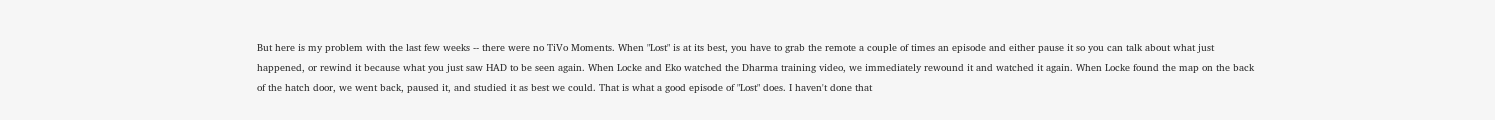But here is my problem with the last few weeks -- there were no TiVo Moments. When "Lost" is at its best, you have to grab the remote a couple of times an episode and either pause it so you can talk about what just happened, or rewind it because what you just saw HAD to be seen again. When Locke and Eko watched the Dharma training video, we immediately rewound it and watched it again. When Locke found the map on the back of the hatch door, we went back, paused it, and studied it as best we could. That is what a good episode of "Lost" does. I haven't done that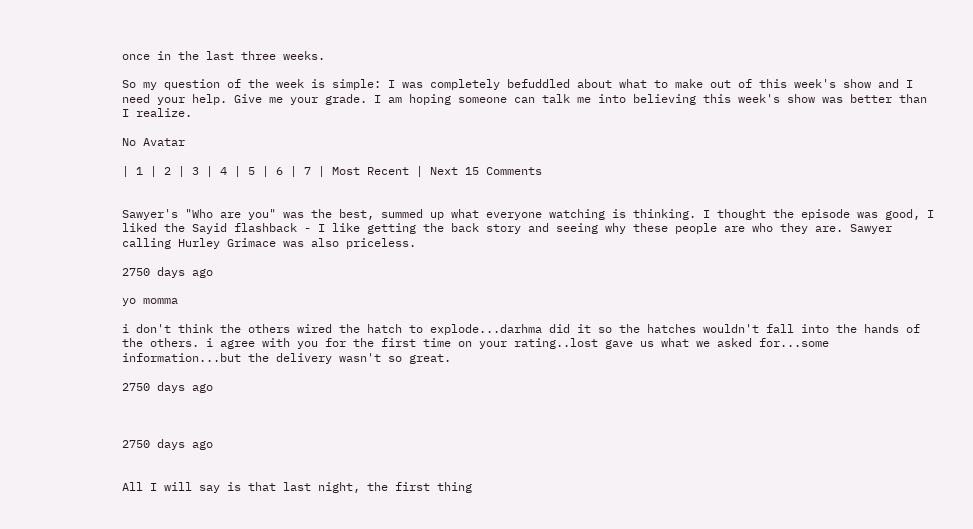once in the last three weeks.

So my question of the week is simple: I was completely befuddled about what to make out of this week's show and I need your help. Give me your grade. I am hoping someone can talk me into believing this week's show was better than I realize.

No Avatar

| 1 | 2 | 3 | 4 | 5 | 6 | 7 | Most Recent | Next 15 Comments


Sawyer's "Who are you" was the best, summed up what everyone watching is thinking. I thought the episode was good, I liked the Sayid flashback - I like getting the back story and seeing why these people are who they are. Sawyer calling Hurley Grimace was also priceless.

2750 days ago

yo momma

i don't think the others wired the hatch to explode...darhma did it so the hatches wouldn't fall into the hands of the others. i agree with you for the first time on your rating..lost gave us what we asked for...some information...but the delivery wasn't so great.

2750 days ago



2750 days ago


All I will say is that last night, the first thing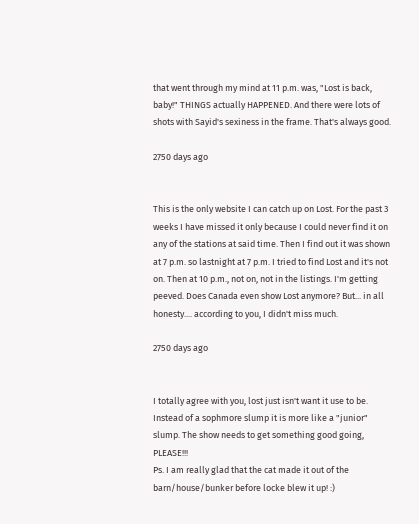that went through my mind at 11 p.m. was, "Lost is back, baby!" THINGS actually HAPPENED. And there were lots of shots with Sayid's sexiness in the frame. That's always good.

2750 days ago


This is the only website I can catch up on Lost. For the past 3 weeks I have missed it only because I could never find it on any of the stations at said time. Then I find out it was shown at 7 p.m. so lastnight at 7 p.m. I tried to find Lost and it's not on. Then at 10 p.m., not on, not in the listings. I'm getting peeved. Does Canada even show Lost anymore? But... in all honesty.... according to you, I didn't miss much.

2750 days ago


I totally agree with you, lost just isn't want it use to be. Instead of a sophmore slump it is more like a "junior" slump. The show needs to get something good going, PLEASE!!!
Ps. I am really glad that the cat made it out of the barn/house/bunker before locke blew it up! :)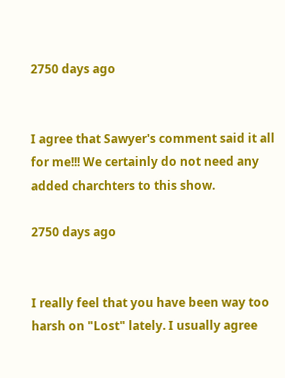2750 days ago


I agree that Sawyer's comment said it all for me!!! We certainly do not need any added charchters to this show.

2750 days ago


I really feel that you have been way too harsh on "Lost" lately. I usually agree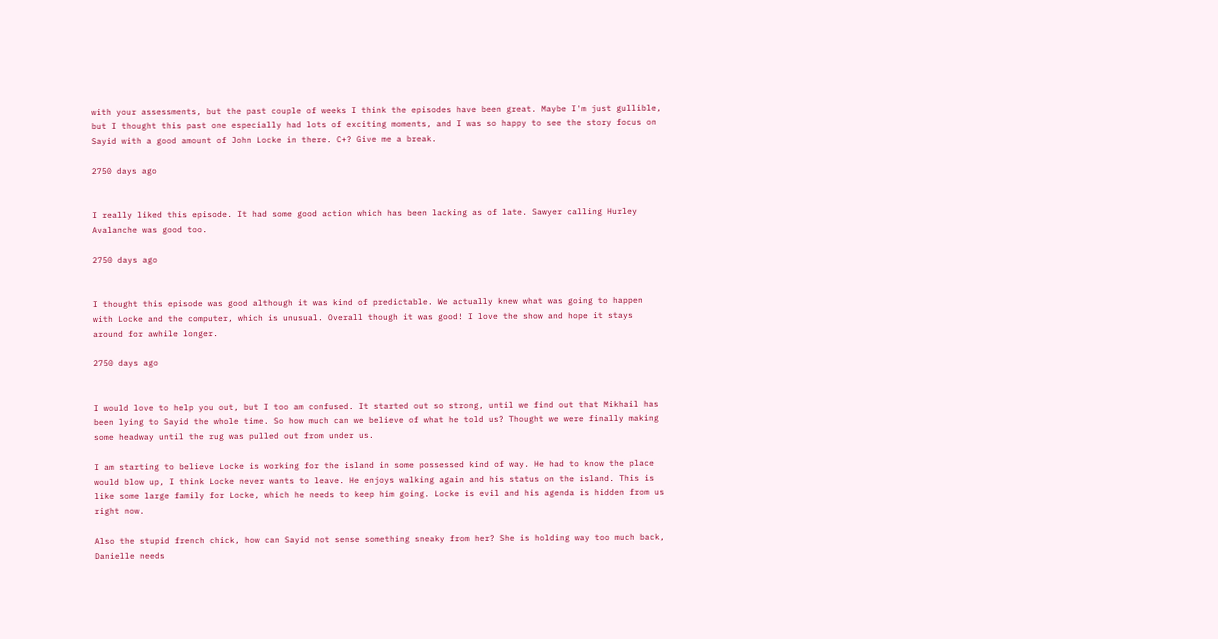with your assessments, but the past couple of weeks I think the episodes have been great. Maybe I'm just gullible, but I thought this past one especially had lots of exciting moments, and I was so happy to see the story focus on Sayid with a good amount of John Locke in there. C+? Give me a break.

2750 days ago


I really liked this episode. It had some good action which has been lacking as of late. Sawyer calling Hurley Avalanche was good too.

2750 days ago


I thought this episode was good although it was kind of predictable. We actually knew what was going to happen with Locke and the computer, which is unusual. Overall though it was good! I love the show and hope it stays around for awhile longer.

2750 days ago


I would love to help you out, but I too am confused. It started out so strong, until we find out that Mikhail has been lying to Sayid the whole time. So how much can we believe of what he told us? Thought we were finally making some headway until the rug was pulled out from under us.

I am starting to believe Locke is working for the island in some possessed kind of way. He had to know the place would blow up, I think Locke never wants to leave. He enjoys walking again and his status on the island. This is like some large family for Locke, which he needs to keep him going. Locke is evil and his agenda is hidden from us right now.

Also the stupid french chick, how can Sayid not sense something sneaky from her? She is holding way too much back, Danielle needs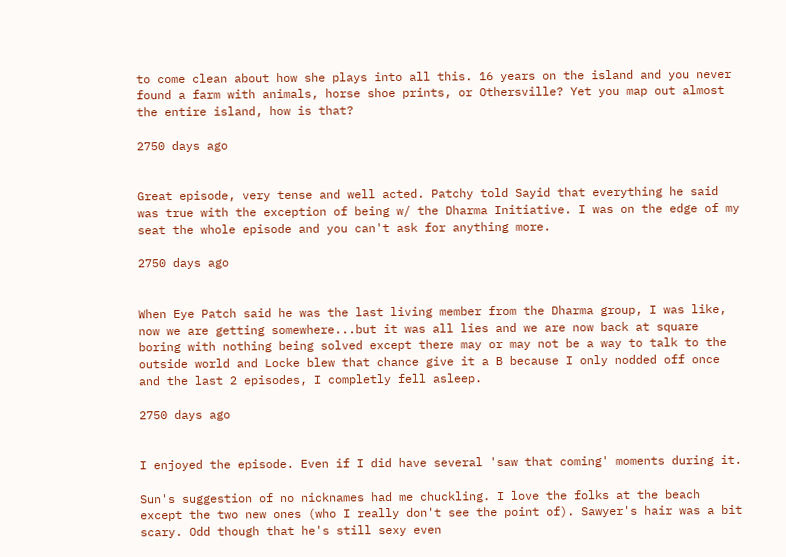to come clean about how she plays into all this. 16 years on the island and you never found a farm with animals, horse shoe prints, or Othersville? Yet you map out almost the entire island, how is that?

2750 days ago


Great episode, very tense and well acted. Patchy told Sayid that everything he said was true with the exception of being w/ the Dharma Initiative. I was on the edge of my seat the whole episode and you can't ask for anything more.

2750 days ago


When Eye Patch said he was the last living member from the Dharma group, I was like, now we are getting somewhere...but it was all lies and we are now back at square boring with nothing being solved except there may or may not be a way to talk to the outside world and Locke blew that chance give it a B because I only nodded off once and the last 2 episodes, I completly fell asleep.

2750 days ago


I enjoyed the episode. Even if I did have several 'saw that coming' moments during it.

Sun's suggestion of no nicknames had me chuckling. I love the folks at the beach except the two new ones (who I really don't see the point of). Sawyer's hair was a bit scary. Odd though that he's still sexy even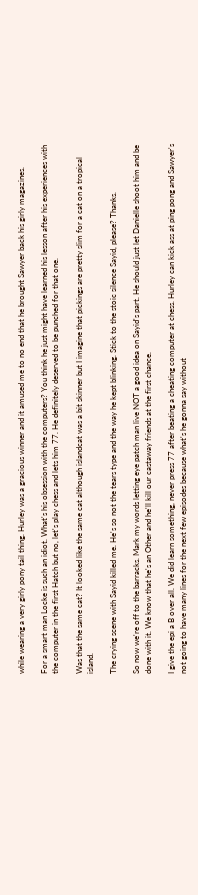while wearing a very girly pony tail thing. Hurley was a gracious winner and it amused me to no end that he brought Sawyer back his girly magazines.

For a smart man Locke is such an idiot. What's his obsession with the computers? You think he just might have learned his lesson after his experiences with the computer in the first Hatch but no, let's play chess and lets him 77. He definitely deserved to be punched for that one.

Was that the same cat? It looked like the same cat although islandcat was a bit skinner but I imagine that pickings are pretty slim for a cat on a tropical island.

The crying scene with Sayid killed me. He's so not the tears type and the way he kept blinking. Stick to the stoic silence Sayid, please? Thanks.

So now we're off to the barracks. Mark my words letting eye patch man live NOT a good idea on Sayid's part. He should just let Danielle shoot him and be done with it. We know that he's an Other and he'll kill our castaway friends at the first chance.

I give the epi a B over all. We did learn something, never press 77 after beating a cheating computer at chess. Hurley can kick ass at ping pong and Sawyer's not going to have many lines for the next few episodes because what's he gonna say without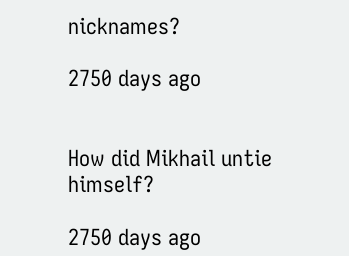nicknames?

2750 days ago


How did Mikhail untie himself?

2750 days ago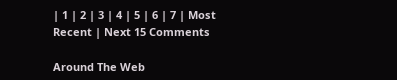| 1 | 2 | 3 | 4 | 5 | 6 | 7 | Most Recent | Next 15 Comments

Around The Web